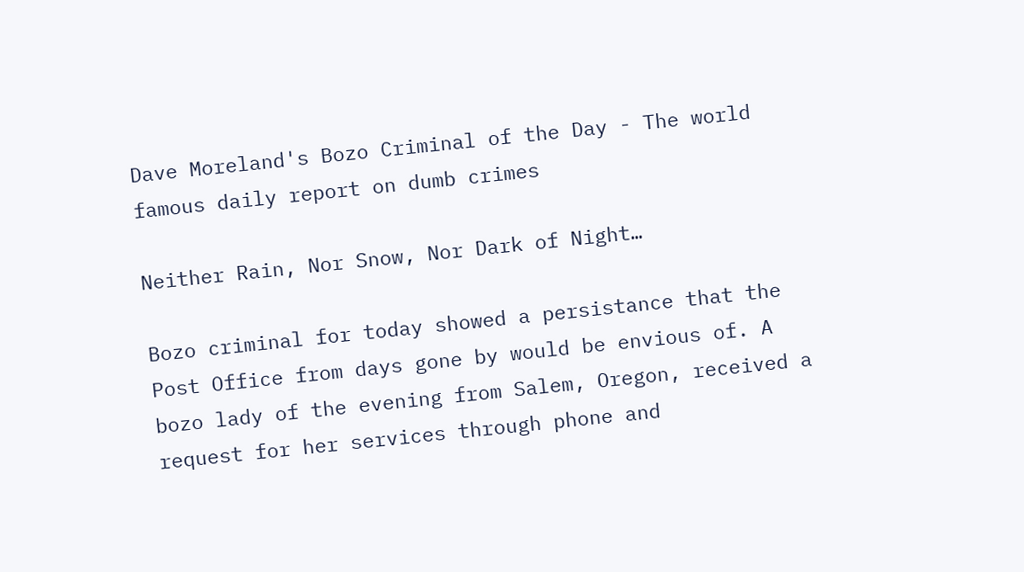Dave Moreland's Bozo Criminal of the Day - The world famous daily report on dumb crimes

Neither Rain, Nor Snow, Nor Dark of Night…

Bozo criminal for today showed a persistance that the Post Office from days gone by would be envious of. A bozo lady of the evening from Salem, Oregon, received a request for her services through phone and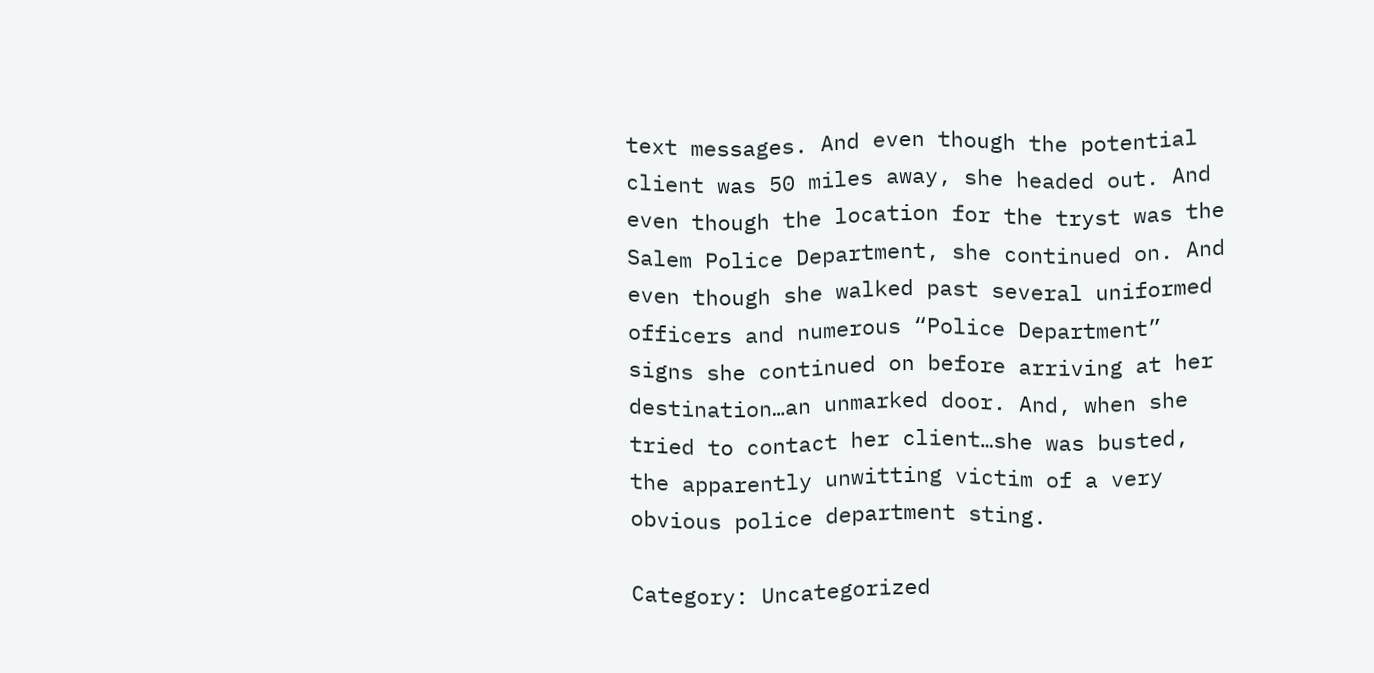text messages. And even though the potential client was 50 miles away, she headed out. And even though the location for the tryst was the Salem Police Department, she continued on. And even though she walked past several uniformed officers and numerous “Police Department” signs she continued on before arriving at her destination…an unmarked door. And, when she tried to contact her client…she was busted, the apparently unwitting victim of a very obvious police department sting.

Category: Uncategorized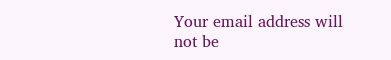Your email address will not be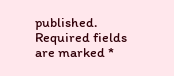published. Required fields are marked *